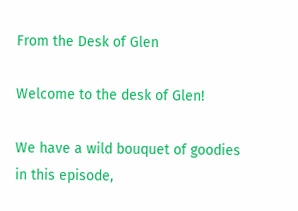From the Desk of Glen

Welcome to the desk of Glen!

We have a wild bouquet of goodies in this episode,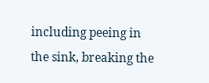including peeing in the sink, breaking the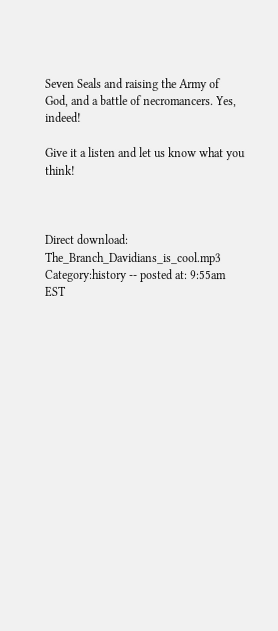Seven Seals and raising the Army of God, and a battle of necromancers. Yes, indeed!

Give it a listen and let us know what you think!



Direct download: The_Branch_Davidians_is_cool.mp3
Category:history -- posted at: 9:55am EST